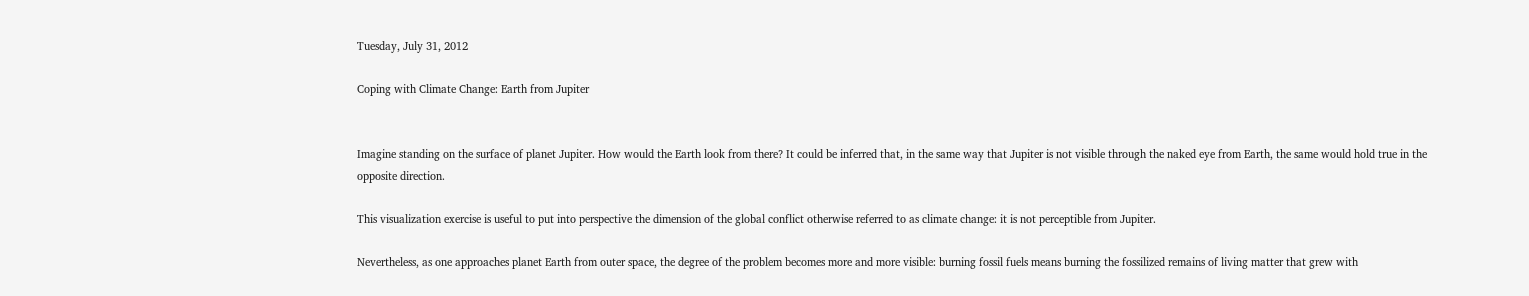Tuesday, July 31, 2012

Coping with Climate Change: Earth from Jupiter


Imagine standing on the surface of planet Jupiter. How would the Earth look from there? It could be inferred that, in the same way that Jupiter is not visible through the naked eye from Earth, the same would hold true in the opposite direction.

This visualization exercise is useful to put into perspective the dimension of the global conflict otherwise referred to as climate change: it is not perceptible from Jupiter.

Nevertheless, as one approaches planet Earth from outer space, the degree of the problem becomes more and more visible: burning fossil fuels means burning the fossilized remains of living matter that grew with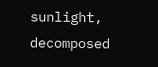sunlight, decomposed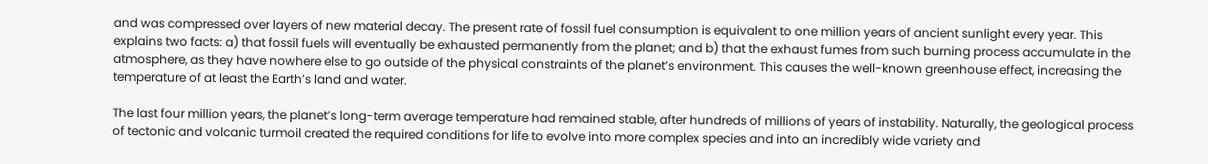and was compressed over layers of new material decay. The present rate of fossil fuel consumption is equivalent to one million years of ancient sunlight every year. This explains two facts: a) that fossil fuels will eventually be exhausted permanently from the planet; and b) that the exhaust fumes from such burning process accumulate in the atmosphere, as they have nowhere else to go outside of the physical constraints of the planet’s environment. This causes the well-known greenhouse effect, increasing the temperature of at least the Earth’s land and water.

The last four million years, the planet’s long-term average temperature had remained stable, after hundreds of millions of years of instability. Naturally, the geological process of tectonic and volcanic turmoil created the required conditions for life to evolve into more complex species and into an incredibly wide variety and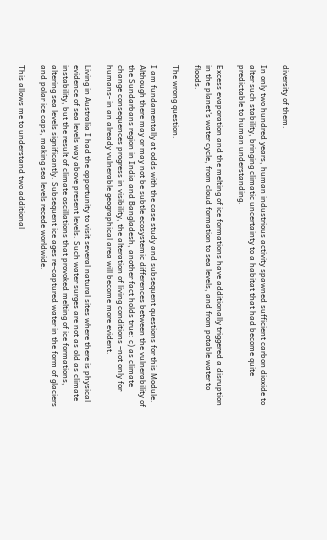diversity of them.

In only two hundred years, human industrious activity spawned sufficient carbon dioxide to alter such stability, bringing climatic uncertainty to a habitat that had become quite predictable to human understanding.

Excess evaporation and the melting of ice formations have additionally triggered a disruption in the planet’s water cycle, from cloud formation to sea levels, and from potable water to floods.

The wrong question.

I am fundamentally at odds with the case study and subsequent questions for this Module. Although there may or may not be subtle ecosystemic differences between the vulnerability of the Sundarbans region in India and Bangladesh, another fact holds true: c) as climate change consequences progress in visibility, the alteration of living conditions –not only for humans- in an already vulnerable geographical area will become more evident.

Living in Australia I had the opportunity to visit several natural sites where there is physical evidence of sea levels way above present levels. Such water surges are not as old as climate instability, but the result of climate oscillations that provoked melting of ice formations, altering sea levels significantly. Subsequent ice ages re-captured water in the form of glaciers and polar ice caps, making sea levels recede worldwide.

This allows me to understand two additional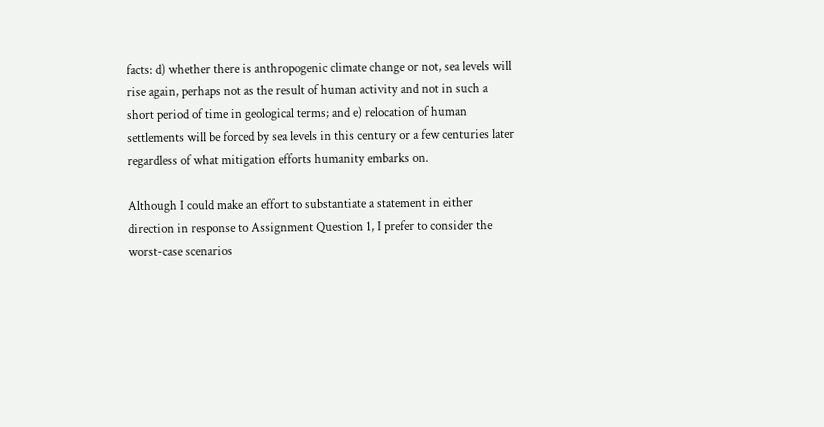facts: d) whether there is anthropogenic climate change or not, sea levels will rise again, perhaps not as the result of human activity and not in such a short period of time in geological terms; and e) relocation of human settlements will be forced by sea levels in this century or a few centuries later regardless of what mitigation efforts humanity embarks on.

Although I could make an effort to substantiate a statement in either direction in response to Assignment Question 1, I prefer to consider the worst-case scenarios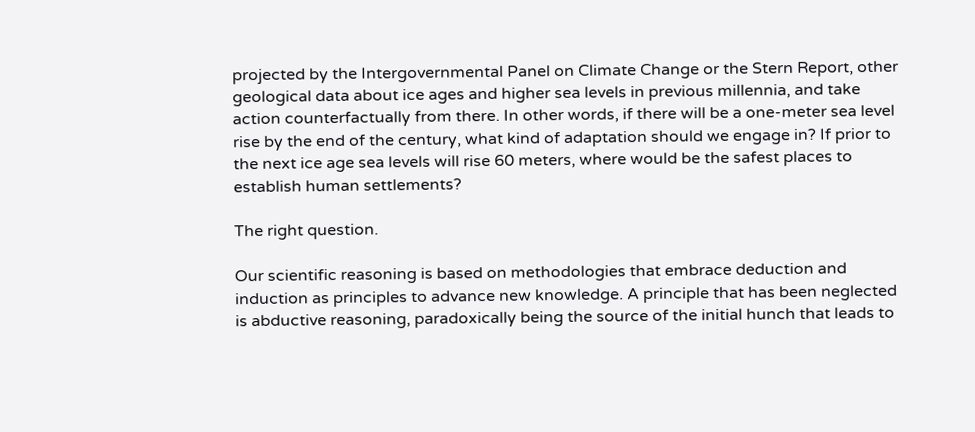projected by the Intergovernmental Panel on Climate Change or the Stern Report, other geological data about ice ages and higher sea levels in previous millennia, and take action counterfactually from there. In other words, if there will be a one-meter sea level rise by the end of the century, what kind of adaptation should we engage in? If prior to the next ice age sea levels will rise 60 meters, where would be the safest places to establish human settlements?

The right question.

Our scientific reasoning is based on methodologies that embrace deduction and induction as principles to advance new knowledge. A principle that has been neglected is abductive reasoning, paradoxically being the source of the initial hunch that leads to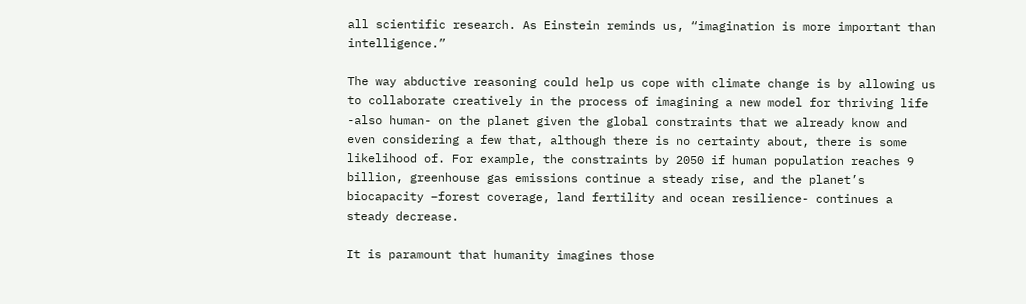all scientific research. As Einstein reminds us, “imagination is more important than intelligence.”

The way abductive reasoning could help us cope with climate change is by allowing us to collaborate creatively in the process of imagining a new model for thriving life -also human- on the planet given the global constraints that we already know and even considering a few that, although there is no certainty about, there is some likelihood of. For example, the constraints by 2050 if human population reaches 9 billion, greenhouse gas emissions continue a steady rise, and the planet’s biocapacity –forest coverage, land fertility and ocean resilience- continues a steady decrease.

It is paramount that humanity imagines those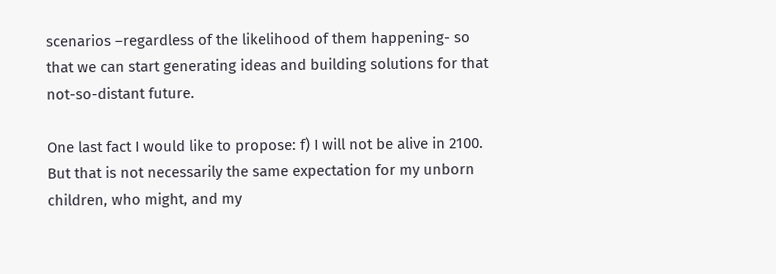scenarios –regardless of the likelihood of them happening- so that we can start generating ideas and building solutions for that not-so-distant future.

One last fact I would like to propose: f) I will not be alive in 2100. But that is not necessarily the same expectation for my unborn children, who might, and my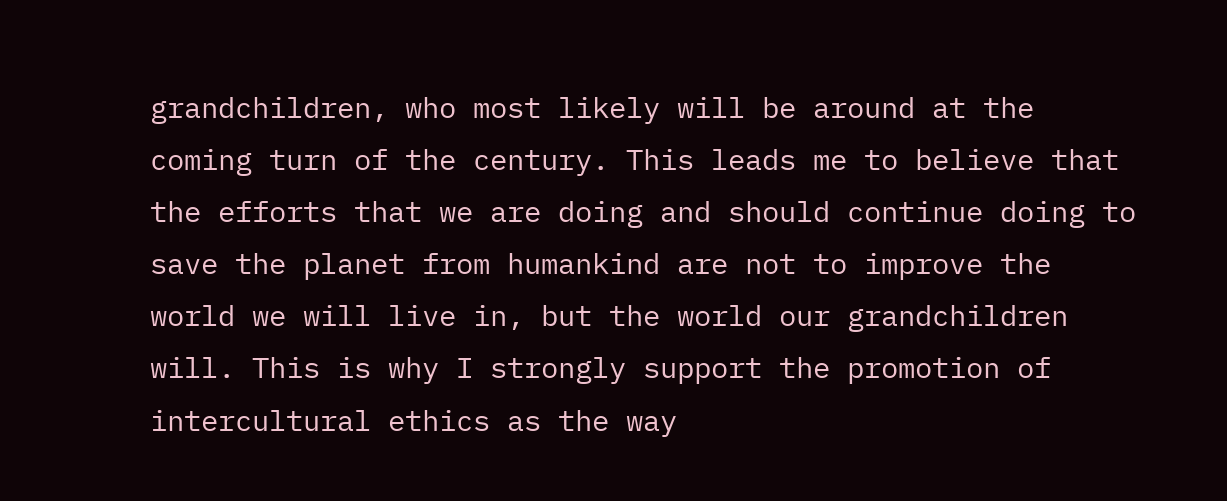grandchildren, who most likely will be around at the coming turn of the century. This leads me to believe that the efforts that we are doing and should continue doing to save the planet from humankind are not to improve the world we will live in, but the world our grandchildren will. This is why I strongly support the promotion of intercultural ethics as the way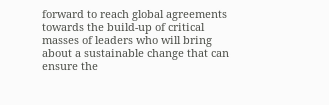forward to reach global agreements towards the build-up of critical masses of leaders who will bring about a sustainable change that can ensure the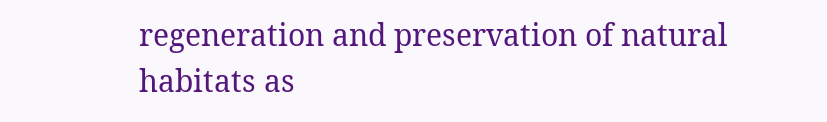regeneration and preservation of natural habitats as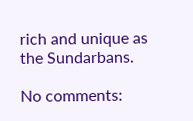rich and unique as the Sundarbans.

No comments: